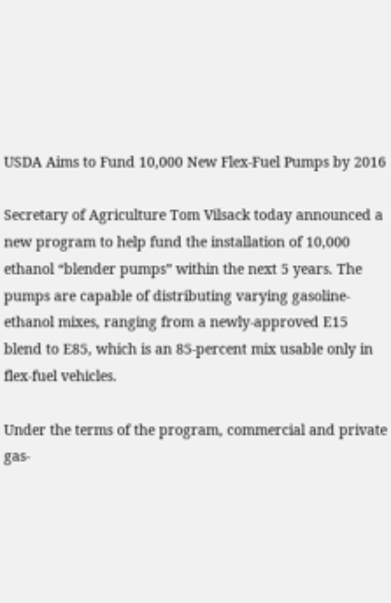USDA Aims to Fund 10,000 New Flex-Fuel Pumps by 2016

Secretary of Agriculture Tom Vilsack today announced a new program to help fund the installation of 10,000 ethanol “blender pumps” within the next 5 years. The pumps are capable of distributing varying gasoline-ethanol mixes, ranging from a newly-approved E15 blend to E85, which is an 85-percent mix usable only in flex-fuel vehicles.

Under the terms of the program, commercial and private gas-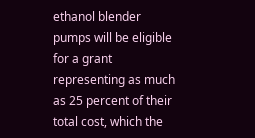ethanol blender pumps will be eligible for a grant representing as much as 25 percent of their total cost, which the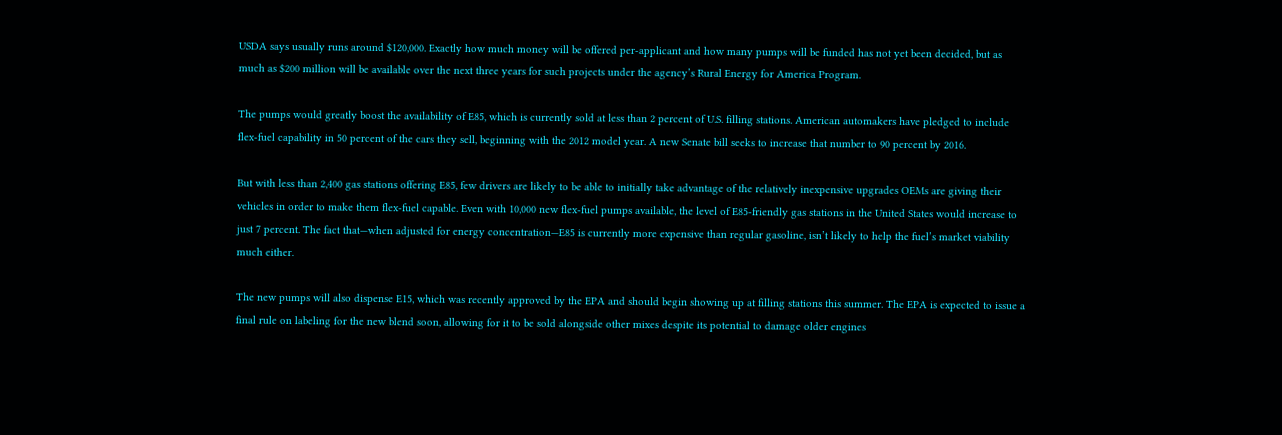USDA says usually runs around $120,000. Exactly how much money will be offered per-applicant and how many pumps will be funded has not yet been decided, but as much as $200 million will be available over the next three years for such projects under the agency’s Rural Energy for America Program.

The pumps would greatly boost the availability of E85, which is currently sold at less than 2 percent of U.S. filling stations. American automakers have pledged to include flex-fuel capability in 50 percent of the cars they sell, beginning with the 2012 model year. A new Senate bill seeks to increase that number to 90 percent by 2016.

But with less than 2,400 gas stations offering E85, few drivers are likely to be able to initially take advantage of the relatively inexpensive upgrades OEMs are giving their vehicles in order to make them flex-fuel capable. Even with 10,000 new flex-fuel pumps available, the level of E85-friendly gas stations in the United States would increase to just 7 percent. The fact that—when adjusted for energy concentration—E85 is currently more expensive than regular gasoline, isn’t likely to help the fuel’s market viability much either.

The new pumps will also dispense E15, which was recently approved by the EPA and should begin showing up at filling stations this summer. The EPA is expected to issue a final rule on labeling for the new blend soon, allowing for it to be sold alongside other mixes despite its potential to damage older engines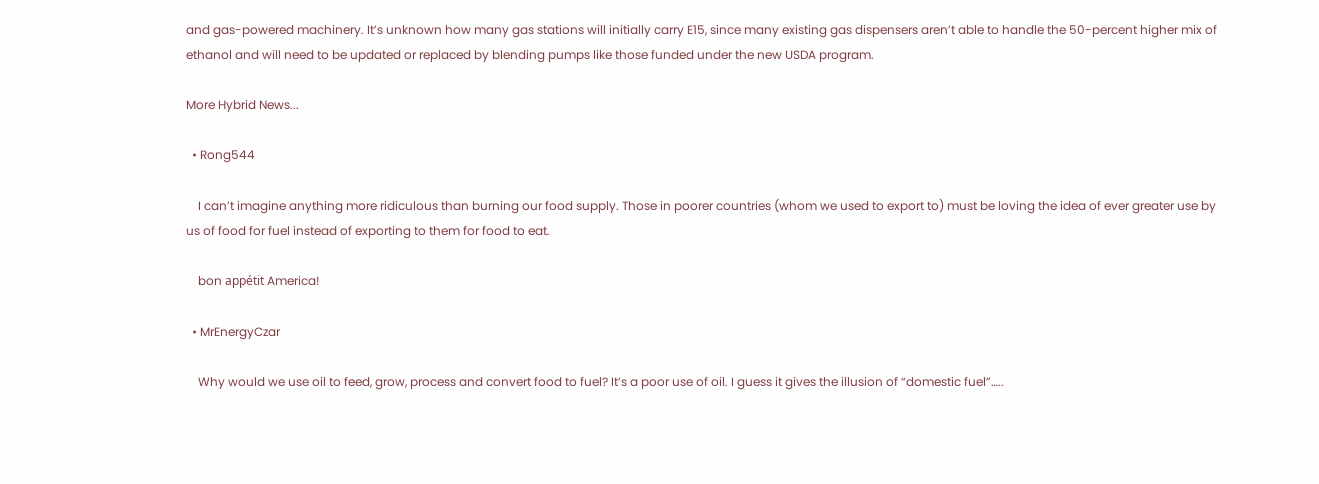and gas-powered machinery. It’s unknown how many gas stations will initially carry E15, since many existing gas dispensers aren’t able to handle the 50-percent higher mix of ethanol and will need to be updated or replaced by blending pumps like those funded under the new USDA program.

More Hybrid News...

  • Rong544

    I can’t imagine anything more ridiculous than burning our food supply. Those in poorer countries (whom we used to export to) must be loving the idea of ever greater use by us of food for fuel instead of exporting to them for food to eat.

    bon appétit America!

  • MrEnergyCzar

    Why would we use oil to feed, grow, process and convert food to fuel? It’s a poor use of oil. I guess it gives the illusion of “domestic fuel”…..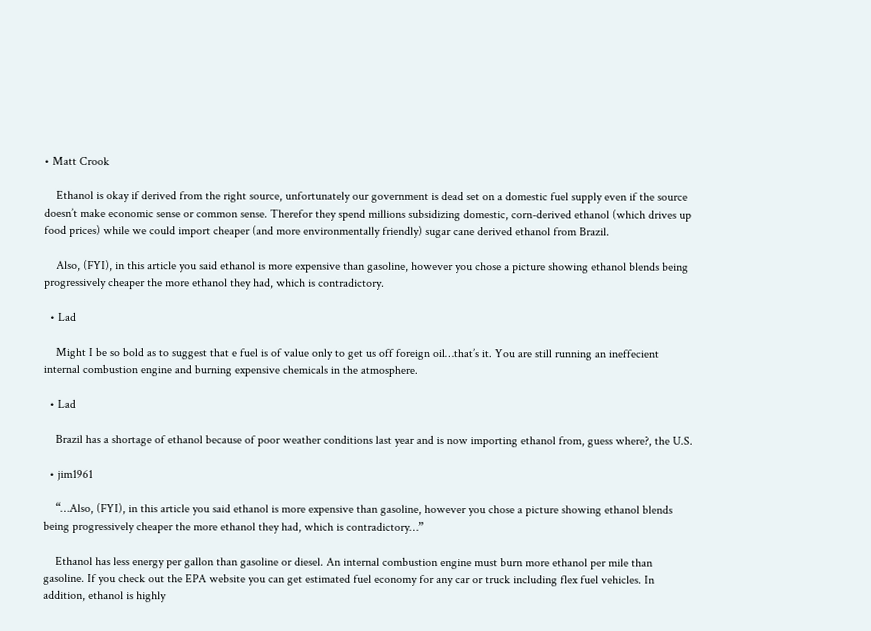• Matt Crook

    Ethanol is okay if derived from the right source, unfortunately our government is dead set on a domestic fuel supply even if the source doesn’t make economic sense or common sense. Therefor they spend millions subsidizing domestic, corn-derived ethanol (which drives up food prices) while we could import cheaper (and more environmentally friendly) sugar cane derived ethanol from Brazil.

    Also, (FYI), in this article you said ethanol is more expensive than gasoline, however you chose a picture showing ethanol blends being progressively cheaper the more ethanol they had, which is contradictory.

  • Lad

    Might I be so bold as to suggest that e fuel is of value only to get us off foreign oil…that’s it. You are still running an ineffecient internal combustion engine and burning expensive chemicals in the atmosphere.

  • Lad

    Brazil has a shortage of ethanol because of poor weather conditions last year and is now importing ethanol from, guess where?, the U.S.

  • jim1961

    “…Also, (FYI), in this article you said ethanol is more expensive than gasoline, however you chose a picture showing ethanol blends being progressively cheaper the more ethanol they had, which is contradictory…”

    Ethanol has less energy per gallon than gasoline or diesel. An internal combustion engine must burn more ethanol per mile than gasoline. If you check out the EPA website you can get estimated fuel economy for any car or truck including flex fuel vehicles. In addition, ethanol is highly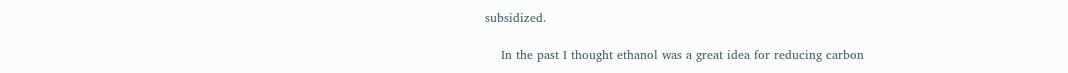subsidized.

    In the past I thought ethanol was a great idea for reducing carbon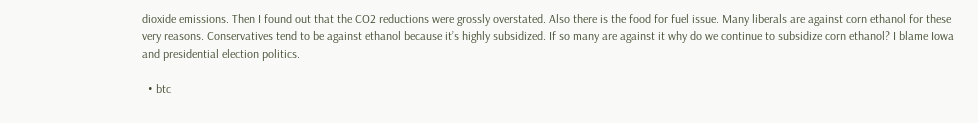dioxide emissions. Then I found out that the CO2 reductions were grossly overstated. Also there is the food for fuel issue. Many liberals are against corn ethanol for these very reasons. Conservatives tend to be against ethanol because it’s highly subsidized. If so many are against it why do we continue to subsidize corn ethanol? I blame Iowa and presidential election politics.

  • btc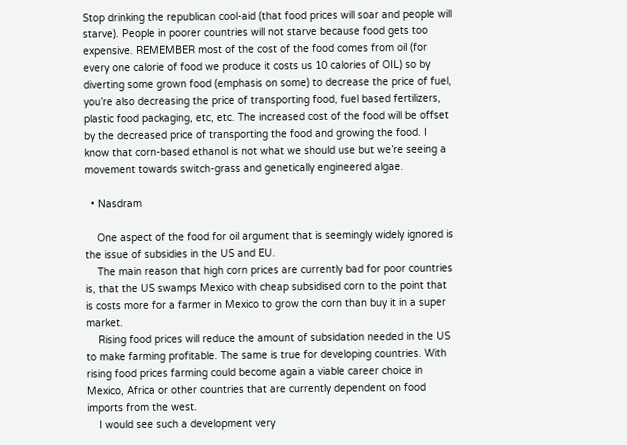Stop drinking the republican cool-aid (that food prices will soar and people will starve). People in poorer countries will not starve because food gets too expensive. REMEMBER most of the cost of the food comes from oil (for every one calorie of food we produce it costs us 10 calories of OIL) so by diverting some grown food (emphasis on some) to decrease the price of fuel, you’re also decreasing the price of transporting food, fuel based fertilizers, plastic food packaging, etc, etc. The increased cost of the food will be offset by the decreased price of transporting the food and growing the food. I know that corn-based ethanol is not what we should use but we’re seeing a movement towards switch-grass and genetically engineered algae.

  • Nasdram

    One aspect of the food for oil argument that is seemingly widely ignored is the issue of subsidies in the US and EU.
    The main reason that high corn prices are currently bad for poor countries is, that the US swamps Mexico with cheap subsidised corn to the point that is costs more for a farmer in Mexico to grow the corn than buy it in a super market.
    Rising food prices will reduce the amount of subsidation needed in the US to make farming profitable. The same is true for developing countries. With rising food prices farming could become again a viable career choice in Mexico, Africa or other countries that are currently dependent on food imports from the west.
    I would see such a development very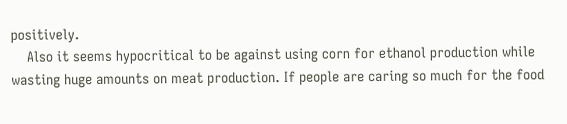positively.
    Also it seems hypocritical to be against using corn for ethanol production while wasting huge amounts on meat production. If people are caring so much for the food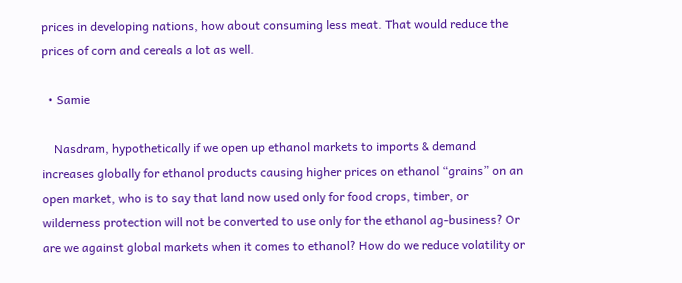prices in developing nations, how about consuming less meat. That would reduce the prices of corn and cereals a lot as well.

  • Samie

    Nasdram, hypothetically if we open up ethanol markets to imports & demand increases globally for ethanol products causing higher prices on ethanol “grains” on an open market, who is to say that land now used only for food crops, timber, or wilderness protection will not be converted to use only for the ethanol ag-business? Or are we against global markets when it comes to ethanol? How do we reduce volatility or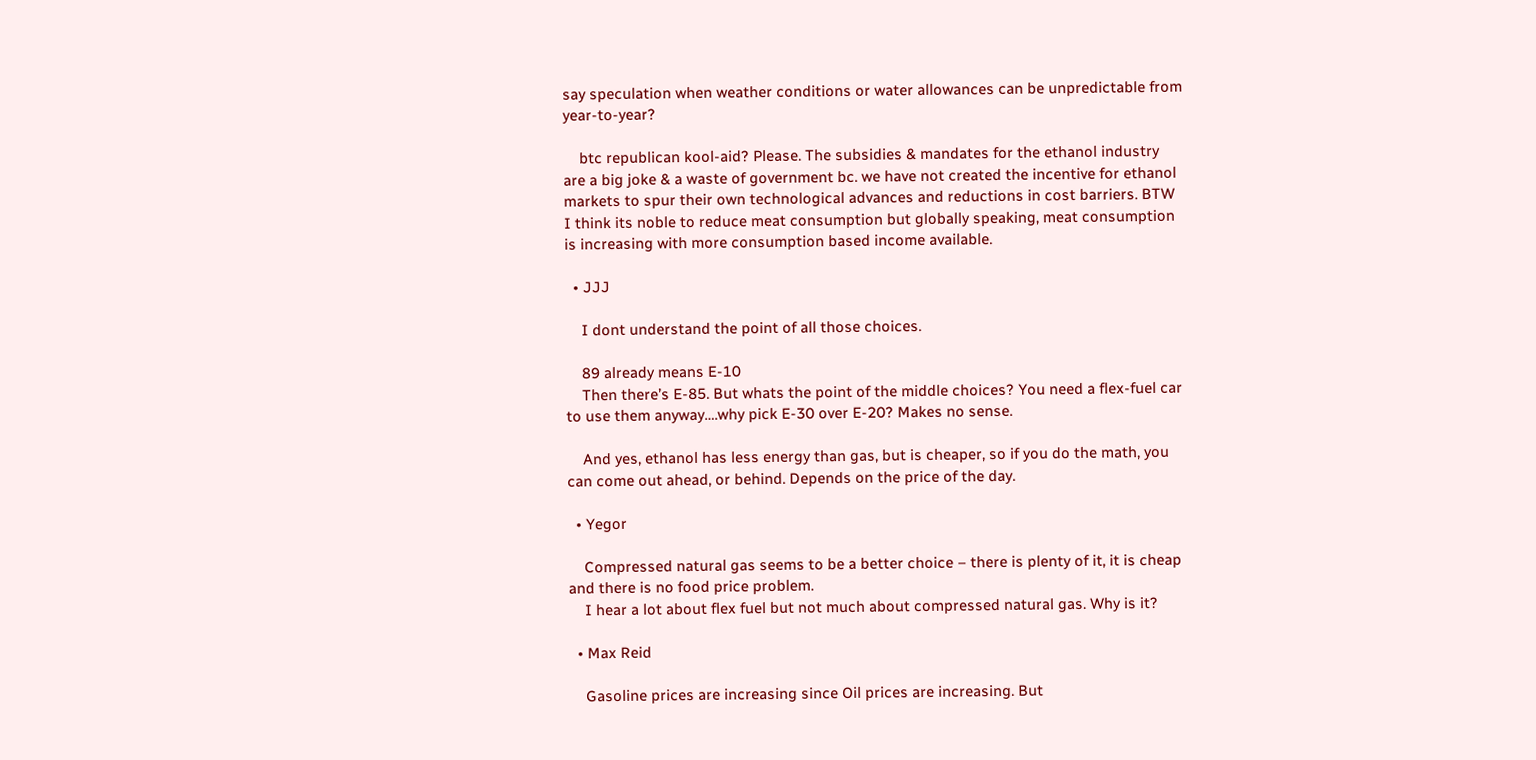say speculation when weather conditions or water allowances can be unpredictable from year-to-year?

    btc republican kool-aid? Please. The subsidies & mandates for the ethanol industry are a big joke & a waste of government bc. we have not created the incentive for ethanol markets to spur their own technological advances and reductions in cost barriers. BTW I think its noble to reduce meat consumption but globally speaking, meat consumption is increasing with more consumption based income available.

  • JJJ

    I dont understand the point of all those choices.

    89 already means E-10
    Then there’s E-85. But whats the point of the middle choices? You need a flex-fuel car to use them anyway….why pick E-30 over E-20? Makes no sense.

    And yes, ethanol has less energy than gas, but is cheaper, so if you do the math, you can come out ahead, or behind. Depends on the price of the day.

  • Yegor

    Compressed natural gas seems to be a better choice – there is plenty of it, it is cheap and there is no food price problem.
    I hear a lot about flex fuel but not much about compressed natural gas. Why is it?

  • Max Reid

    Gasoline prices are increasing since Oil prices are increasing. But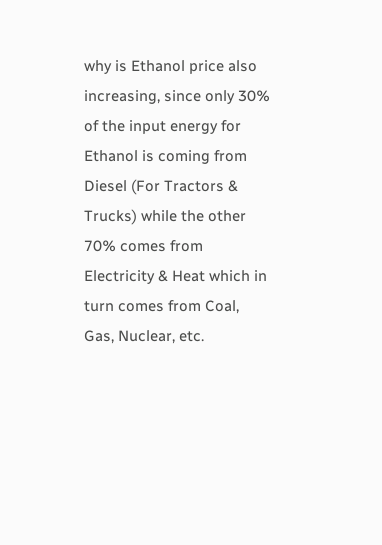why is Ethanol price also increasing, since only 30% of the input energy for Ethanol is coming from Diesel (For Tractors & Trucks) while the other 70% comes from Electricity & Heat which in turn comes from Coal, Gas, Nuclear, etc.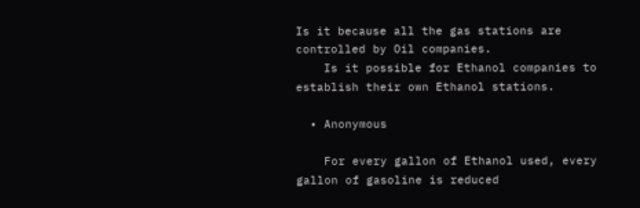Is it because all the gas stations are controlled by Oil companies.
    Is it possible for Ethanol companies to establish their own Ethanol stations.

  • Anonymous

    For every gallon of Ethanol used, every gallon of gasoline is reduced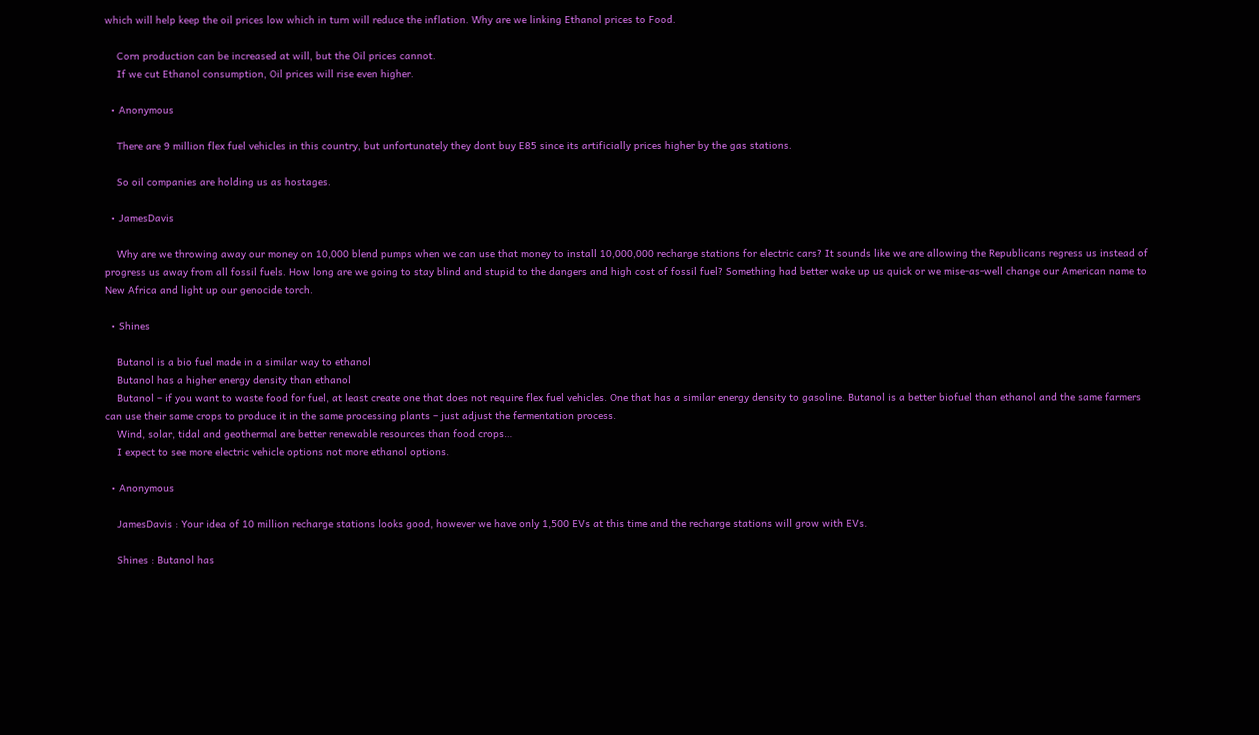which will help keep the oil prices low which in turn will reduce the inflation. Why are we linking Ethanol prices to Food.

    Corn production can be increased at will, but the Oil prices cannot.
    If we cut Ethanol consumption, Oil prices will rise even higher.

  • Anonymous

    There are 9 million flex fuel vehicles in this country, but unfortunately they dont buy E85 since its artificially prices higher by the gas stations.

    So oil companies are holding us as hostages.

  • JamesDavis

    Why are we throwing away our money on 10,000 blend pumps when we can use that money to install 10,000,000 recharge stations for electric cars? It sounds like we are allowing the Republicans regress us instead of progress us away from all fossil fuels. How long are we going to stay blind and stupid to the dangers and high cost of fossil fuel? Something had better wake up us quick or we mise-as-well change our American name to New Africa and light up our genocide torch.

  • Shines

    Butanol is a bio fuel made in a similar way to ethanol
    Butanol has a higher energy density than ethanol
    Butanol – if you want to waste food for fuel, at least create one that does not require flex fuel vehicles. One that has a similar energy density to gasoline. Butanol is a better biofuel than ethanol and the same farmers can use their same crops to produce it in the same processing plants – just adjust the fermentation process.
    Wind, solar, tidal and geothermal are better renewable resources than food crops…
    I expect to see more electric vehicle options not more ethanol options.

  • Anonymous

    JamesDavis : Your idea of 10 million recharge stations looks good, however we have only 1,500 EVs at this time and the recharge stations will grow with EVs.

    Shines : Butanol has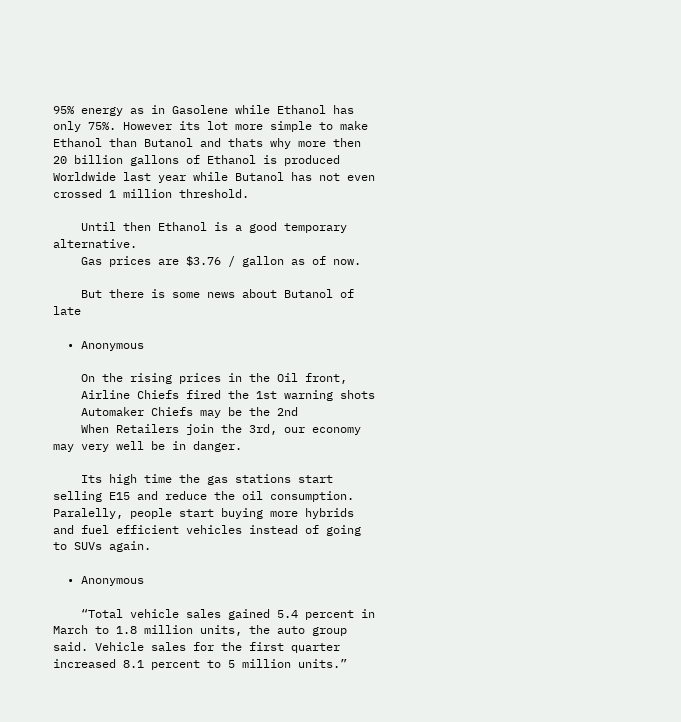95% energy as in Gasolene while Ethanol has only 75%. However its lot more simple to make Ethanol than Butanol and thats why more then 20 billion gallons of Ethanol is produced Worldwide last year while Butanol has not even crossed 1 million threshold.

    Until then Ethanol is a good temporary alternative.
    Gas prices are $3.76 / gallon as of now.

    But there is some news about Butanol of late

  • Anonymous

    On the rising prices in the Oil front,
    Airline Chiefs fired the 1st warning shots
    Automaker Chiefs may be the 2nd
    When Retailers join the 3rd, our economy may very well be in danger.

    Its high time the gas stations start selling E15 and reduce the oil consumption. Paralelly, people start buying more hybrids and fuel efficient vehicles instead of going to SUVs again.

  • Anonymous

    “Total vehicle sales gained 5.4 percent in March to 1.8 million units, the auto group said. Vehicle sales for the first quarter increased 8.1 percent to 5 million units.”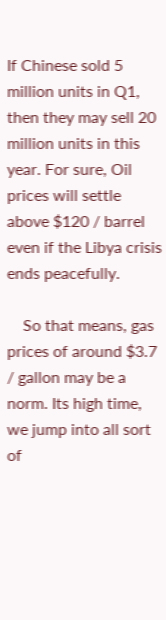If Chinese sold 5 million units in Q1, then they may sell 20 million units in this year. For sure, Oil prices will settle above $120 / barrel even if the Libya crisis ends peacefully.

    So that means, gas prices of around $3.7 / gallon may be a norm. Its high time, we jump into all sort of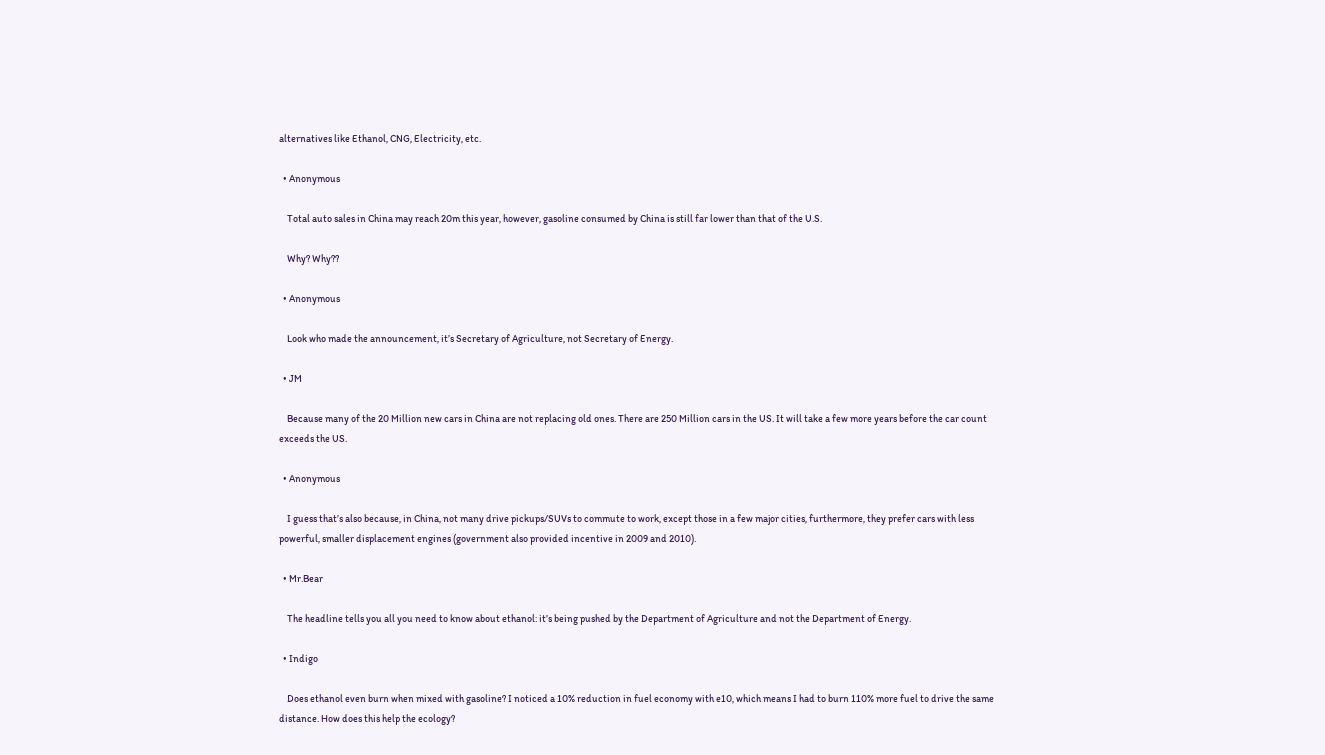alternatives like Ethanol, CNG, Electricity, etc.

  • Anonymous

    Total auto sales in China may reach 20m this year, however, gasoline consumed by China is still far lower than that of the U.S.

    Why? Why??

  • Anonymous

    Look who made the announcement, it’s Secretary of Agriculture, not Secretary of Energy.

  • JM

    Because many of the 20 Million new cars in China are not replacing old ones. There are 250 Million cars in the US. It will take a few more years before the car count exceeds the US.

  • Anonymous

    I guess that’s also because, in China, not many drive pickups/SUVs to commute to work, except those in a few major cities, furthermore, they prefer cars with less powerful, smaller displacement engines (government also provided incentive in 2009 and 2010).

  • Mr.Bear

    The headline tells you all you need to know about ethanol: it’s being pushed by the Department of Agriculture and not the Department of Energy.

  • Indigo

    Does ethanol even burn when mixed with gasoline? I noticed a 10% reduction in fuel economy with e10, which means I had to burn 110% more fuel to drive the same distance. How does this help the ecology?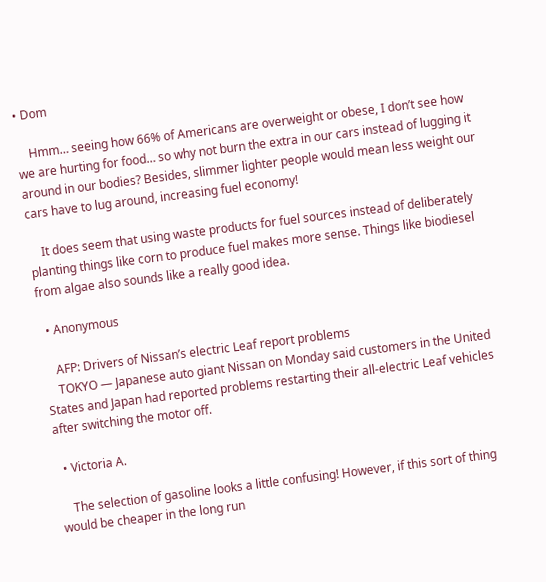• Dom

    Hmm… seeing how 66% of Americans are overweight or obese, I don’t see how we are hurting for food… so why not burn the extra in our cars instead of lugging it around in our bodies? Besides, slimmer lighter people would mean less weight our cars have to lug around, increasing fuel economy!

    It does seem that using waste products for fuel sources instead of deliberately planting things like corn to produce fuel makes more sense. Things like biodiesel from algae also sounds like a really good idea.

  • Anonymous

    AFP: Drivers of Nissan’s electric Leaf report problems
    TOKYO — Japanese auto giant Nissan on Monday said customers in the United States and Japan had reported problems restarting their all-electric Leaf vehicles after switching the motor off.

  • Victoria A.

    The selection of gasoline looks a little confusing! However, if this sort of thing would be cheaper in the long run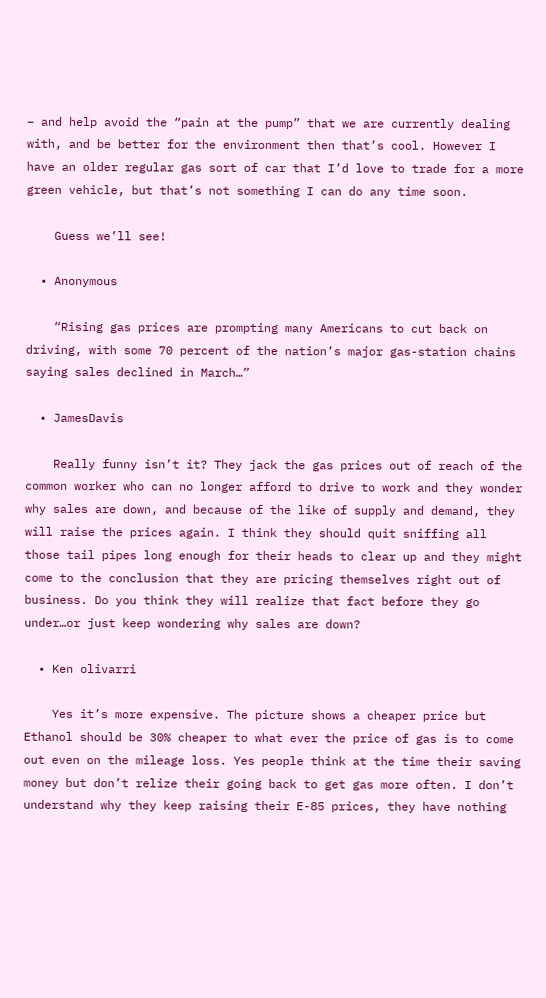– and help avoid the “pain at the pump” that we are currently dealing with, and be better for the environment then that’s cool. However I have an older regular gas sort of car that I’d love to trade for a more green vehicle, but that’s not something I can do any time soon.

    Guess we’ll see!

  • Anonymous

    “Rising gas prices are prompting many Americans to cut back on driving, with some 70 percent of the nation’s major gas-station chains saying sales declined in March…”

  • JamesDavis

    Really funny isn’t it? They jack the gas prices out of reach of the common worker who can no longer afford to drive to work and they wonder why sales are down, and because of the like of supply and demand, they will raise the prices again. I think they should quit sniffing all those tail pipes long enough for their heads to clear up and they might come to the conclusion that they are pricing themselves right out of business. Do you think they will realize that fact before they go under…or just keep wondering why sales are down?

  • Ken olivarri

    Yes it’s more expensive. The picture shows a cheaper price but Ethanol should be 30% cheaper to what ever the price of gas is to come out even on the mileage loss. Yes people think at the time their saving money but don’t relize their going back to get gas more often. I don’t understand why they keep raising their E-85 prices, they have nothing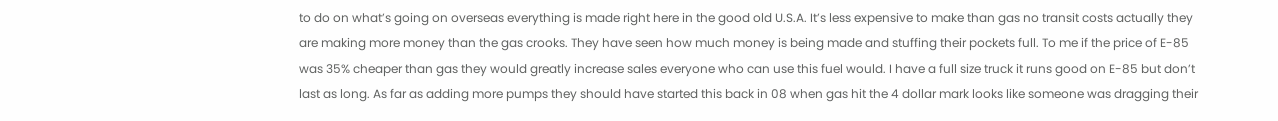to do on what’s going on overseas everything is made right here in the good old U.S.A. It’s less expensive to make than gas no transit costs actually they are making more money than the gas crooks. They have seen how much money is being made and stuffing their pockets full. To me if the price of E-85 was 35% cheaper than gas they would greatly increase sales everyone who can use this fuel would. I have a full size truck it runs good on E-85 but don’t last as long. As far as adding more pumps they should have started this back in 08 when gas hit the 4 dollar mark looks like someone was dragging their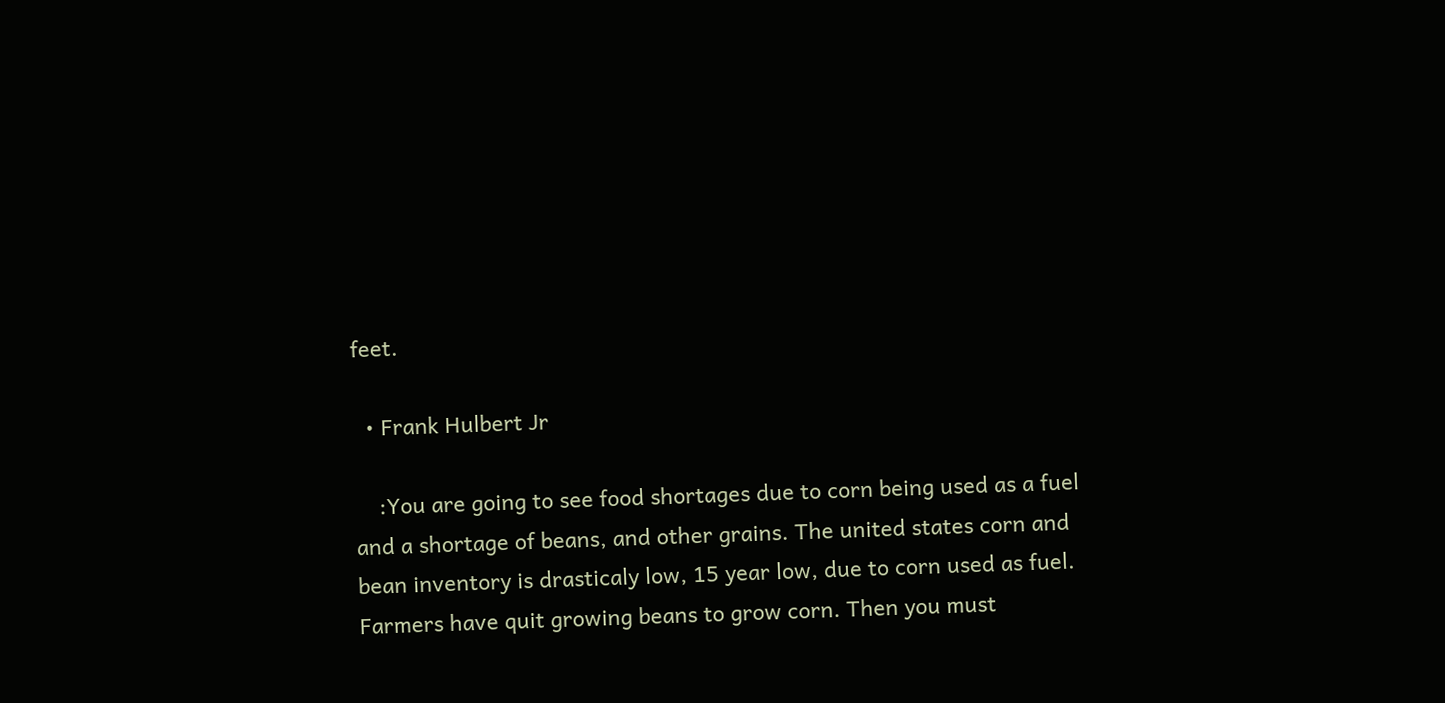feet.

  • Frank Hulbert Jr

    :You are going to see food shortages due to corn being used as a fuel and a shortage of beans, and other grains. The united states corn and bean inventory is drasticaly low, 15 year low, due to corn used as fuel. Farmers have quit growing beans to grow corn. Then you must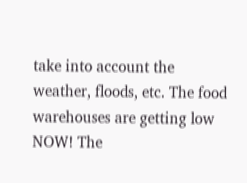take into account the weather, floods, etc. The food warehouses are getting low NOW! The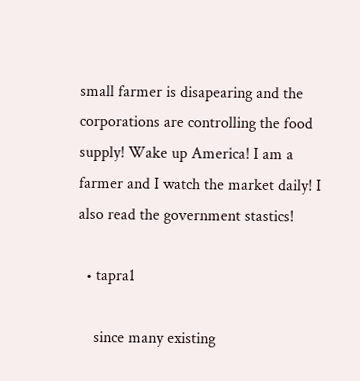small farmer is disapearing and the corporations are controlling the food supply! Wake up America! I am a farmer and I watch the market daily! I also read the government stastics!

  • tapra1

    since many existing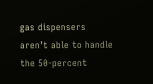gas dispensers aren’t able to handle the 50-percent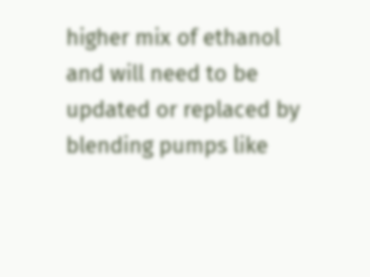higher mix of ethanol and will need to be updated or replaced by blending pumps like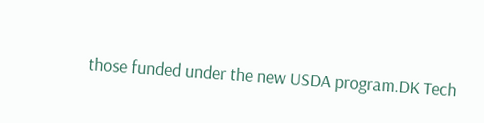those funded under the new USDA program.DK Tech